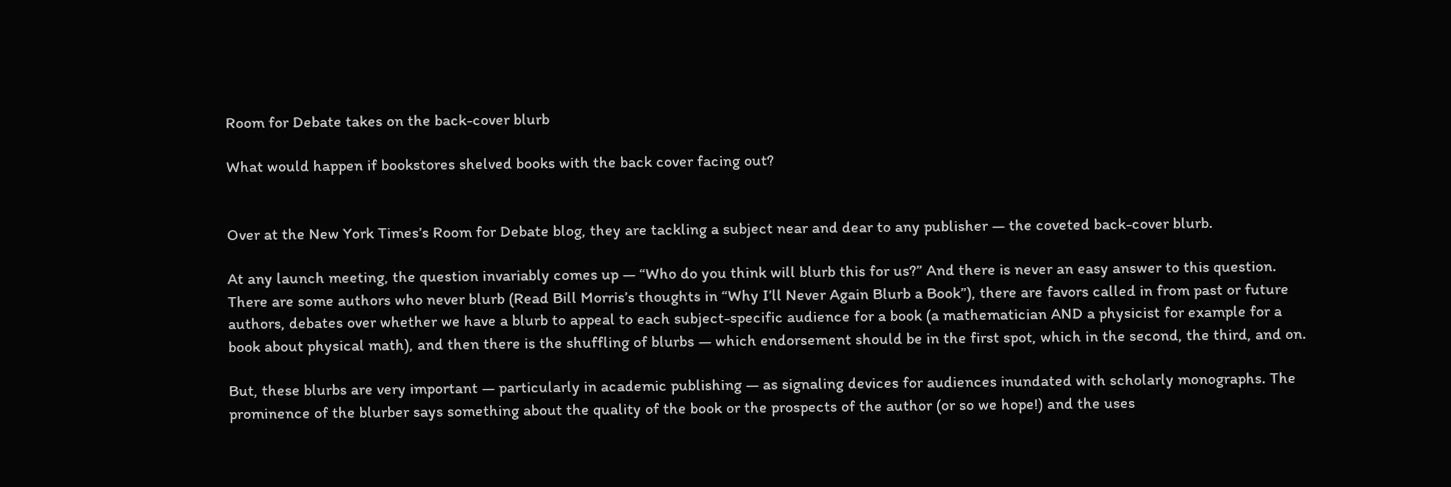Room for Debate takes on the back-cover blurb

What would happen if bookstores shelved books with the back cover facing out?


Over at the New York Times’s Room for Debate blog, they are tackling a subject near and dear to any publisher — the coveted back-cover blurb.

At any launch meeting, the question invariably comes up — “Who do you think will blurb this for us?” And there is never an easy answer to this question. There are some authors who never blurb (Read Bill Morris’s thoughts in “Why I’ll Never Again Blurb a Book”), there are favors called in from past or future authors, debates over whether we have a blurb to appeal to each subject-specific audience for a book (a mathematician AND a physicist for example for a book about physical math), and then there is the shuffling of blurbs — which endorsement should be in the first spot, which in the second, the third, and on.

But, these blurbs are very important — particularly in academic publishing — as signaling devices for audiences inundated with scholarly monographs. The prominence of the blurber says something about the quality of the book or the prospects of the author (or so we hope!) and the uses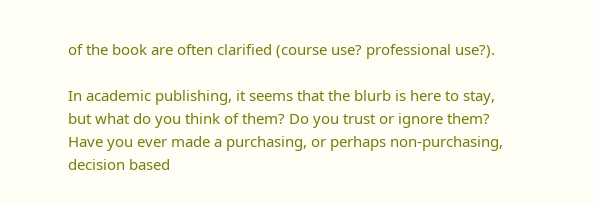of the book are often clarified (course use? professional use?).

In academic publishing, it seems that the blurb is here to stay, but what do you think of them? Do you trust or ignore them? Have you ever made a purchasing, or perhaps non-purchasing, decision based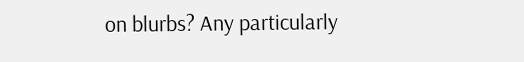on blurbs? Any particularly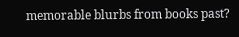memorable blurbs from books past?